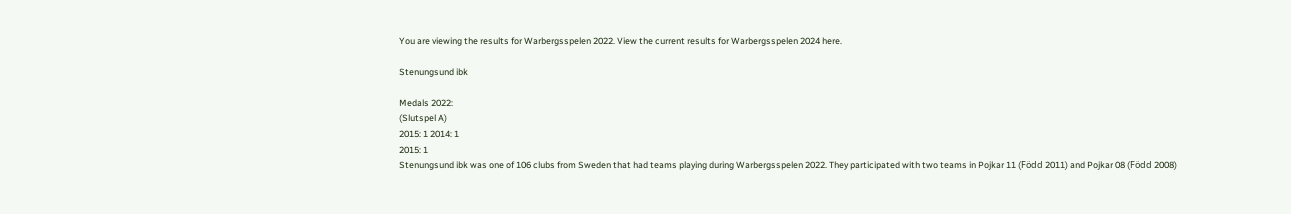You are viewing the results for Warbergsspelen 2022. View the current results for Warbergsspelen 2024 here.

Stenungsund ibk

Medals 2022:
(Slutspel A)
2015: 1 2014: 1
2015: 1
Stenungsund ibk was one of 106 clubs from Sweden that had teams playing during Warbergsspelen 2022. They participated with two teams in Pojkar 11 (Född 2011) and Pojkar 08 (Född 2008)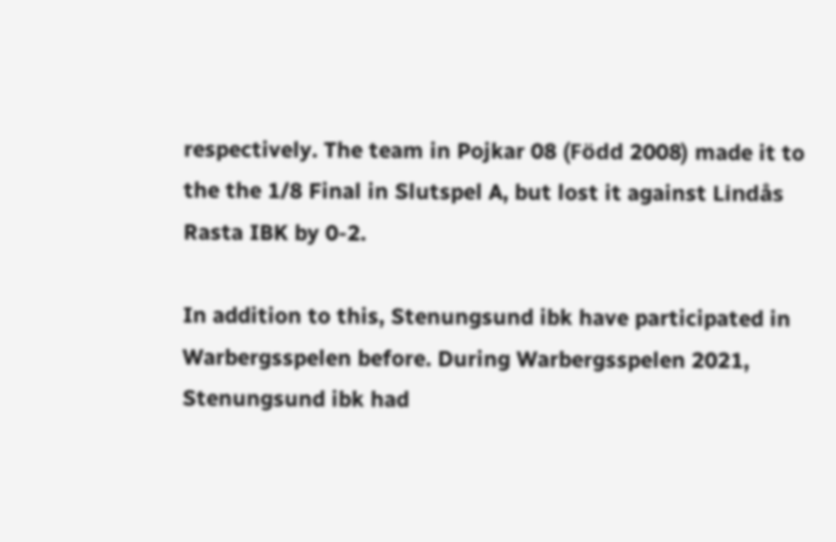respectively. The team in Pojkar 08 (Född 2008) made it to the the 1/8 Final in Slutspel A, but lost it against Lindås Rasta IBK by 0-2.

In addition to this, Stenungsund ibk have participated in Warbergsspelen before. During Warbergsspelen 2021, Stenungsund ibk had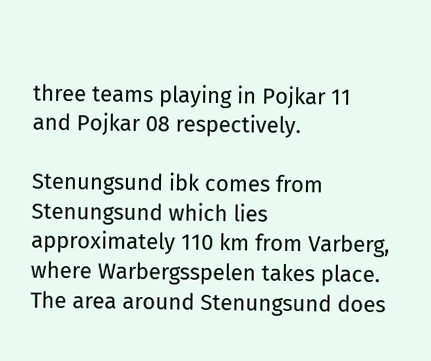three teams playing in Pojkar 11 and Pojkar 08 respectively.

Stenungsund ibk comes from Stenungsund which lies approximately 110 km from Varberg, where Warbergsspelen takes place. The area around Stenungsund does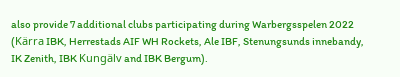also provide 7 additional clubs participating during Warbergsspelen 2022 (Kärra IBK, Herrestads AIF WH Rockets, Ale IBF, Stenungsunds innebandy, IK Zenith, IBK Kungälv and IBK Bergum).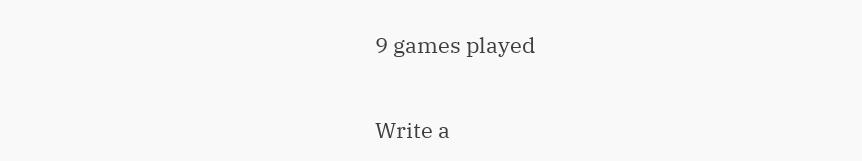9 games played


Write a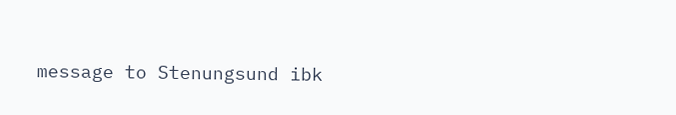message to Stenungsund ibk